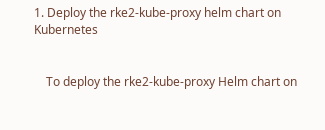1. Deploy the rke2-kube-proxy helm chart on Kubernetes


    To deploy the rke2-kube-proxy Helm chart on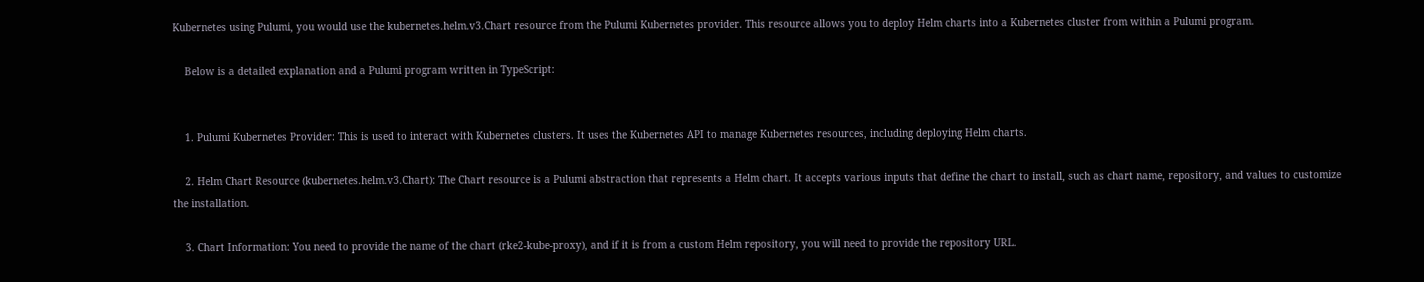Kubernetes using Pulumi, you would use the kubernetes.helm.v3.Chart resource from the Pulumi Kubernetes provider. This resource allows you to deploy Helm charts into a Kubernetes cluster from within a Pulumi program.

    Below is a detailed explanation and a Pulumi program written in TypeScript:


    1. Pulumi Kubernetes Provider: This is used to interact with Kubernetes clusters. It uses the Kubernetes API to manage Kubernetes resources, including deploying Helm charts.

    2. Helm Chart Resource (kubernetes.helm.v3.Chart): The Chart resource is a Pulumi abstraction that represents a Helm chart. It accepts various inputs that define the chart to install, such as chart name, repository, and values to customize the installation.

    3. Chart Information: You need to provide the name of the chart (rke2-kube-proxy), and if it is from a custom Helm repository, you will need to provide the repository URL.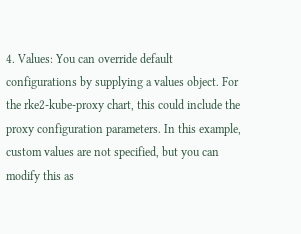4. Values: You can override default configurations by supplying a values object. For the rke2-kube-proxy chart, this could include the proxy configuration parameters. In this example, custom values are not specified, but you can modify this as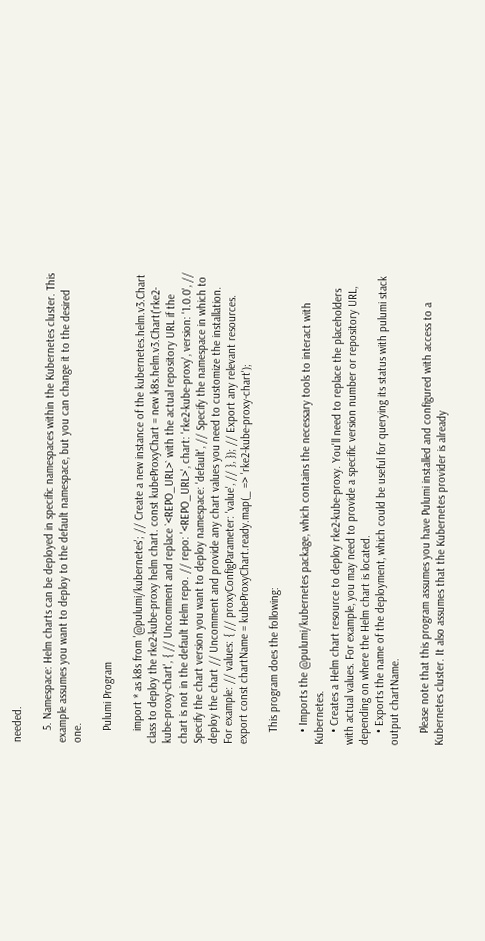needed.

    5. Namespace: Helm charts can be deployed in specific namespaces within the Kubernetes cluster. This example assumes you want to deploy to the default namespace, but you can change it to the desired one.

    Pulumi Program

    import * as k8s from '@pulumi/kubernetes'; // Create a new instance of the kubernetes.helm.v3.Chart class to deploy the rke2-kube-proxy helm chart. const kubeProxyChart = new k8s.helm.v3.Chart('rke2-kube-proxy-chart', { // Uncomment and replace `<REPO_URL>` with the actual repository URL if the chart is not in the default Helm repo. // repo: '<REPO_URL>', chart: 'rke2-kube-proxy', version: '1.0.0', // Specify the chart version you want to deploy namespace: 'default', // Specify the namespace in which to deploy the chart // Uncomment and provide any chart values you need to customize the installation. For example: // values: { // proxyConfigParameter: 'value', // }, }); // Export any relevant resources. export const chartName = kubeProxyChart.ready.map(_ => 'rke2-kube-proxy-chart');

    This program does the following:

    • Imports the @pulumi/kubernetes package, which contains the necessary tools to interact with Kubernetes.
    • Creates a Helm chart resource to deploy rke2-kube-proxy. You'll need to replace the placeholders with actual values. For example, you may need to provide a specific version number or repository URL, depending on where the Helm chart is located.
    • Exports the name of the deployment, which could be useful for querying its status with pulumi stack output chartName.

    Please note that this program assumes you have Pulumi installed and configured with access to a Kubernetes cluster. It also assumes that the Kubernetes provider is already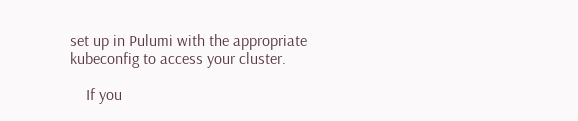set up in Pulumi with the appropriate kubeconfig to access your cluster.

    If you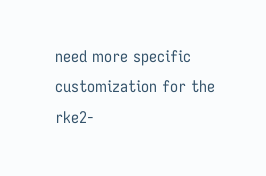need more specific customization for the rke2-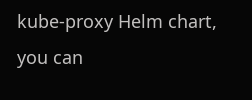kube-proxy Helm chart, you can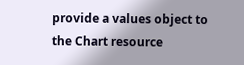provide a values object to the Chart resource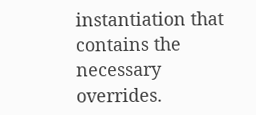instantiation that contains the necessary overrides.